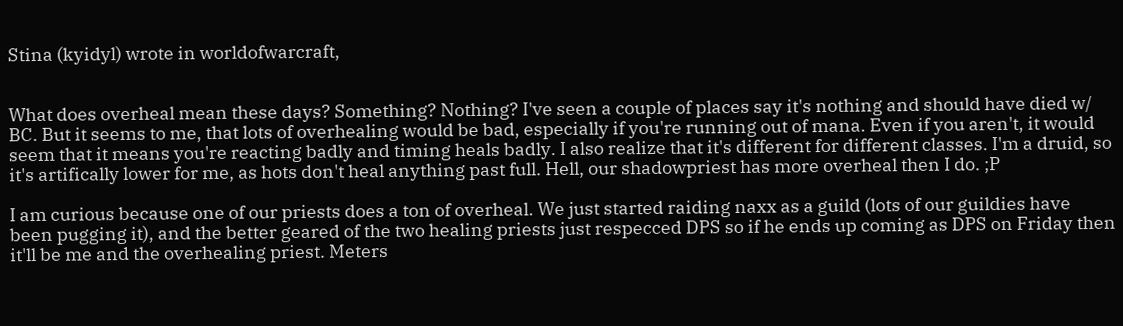Stina (kyidyl) wrote in worldofwarcraft,


What does overheal mean these days? Something? Nothing? I've seen a couple of places say it's nothing and should have died w/ BC. But it seems to me, that lots of overhealing would be bad, especially if you're running out of mana. Even if you aren't, it would seem that it means you're reacting badly and timing heals badly. I also realize that it's different for different classes. I'm a druid, so it's artifically lower for me, as hots don't heal anything past full. Hell, our shadowpriest has more overheal then I do. ;P

I am curious because one of our priests does a ton of overheal. We just started raiding naxx as a guild (lots of our guildies have been pugging it), and the better geared of the two healing priests just respecced DPS so if he ends up coming as DPS on Friday then it'll be me and the overhealing priest. Meters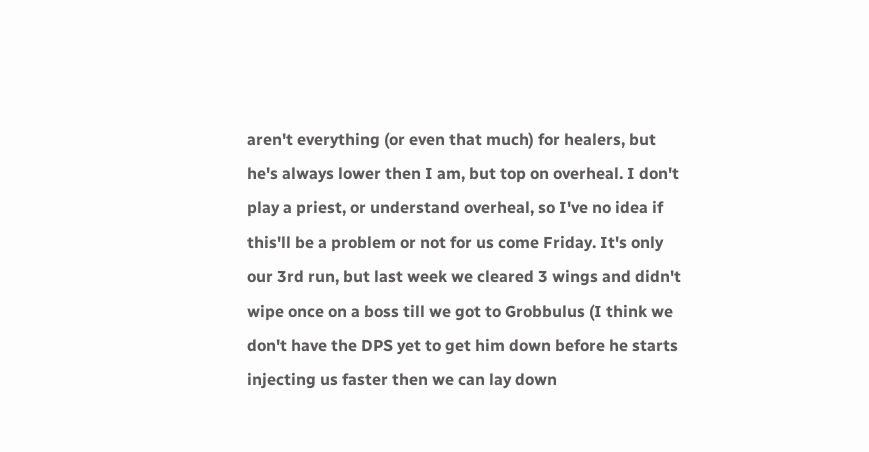aren't everything (or even that much) for healers, but he's always lower then I am, but top on overheal. I don't play a priest, or understand overheal, so I've no idea if this'll be a problem or not for us come Friday. It's only our 3rd run, but last week we cleared 3 wings and didn't wipe once on a boss till we got to Grobbulus (I think we don't have the DPS yet to get him down before he starts injecting us faster then we can lay down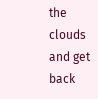the clouds and get back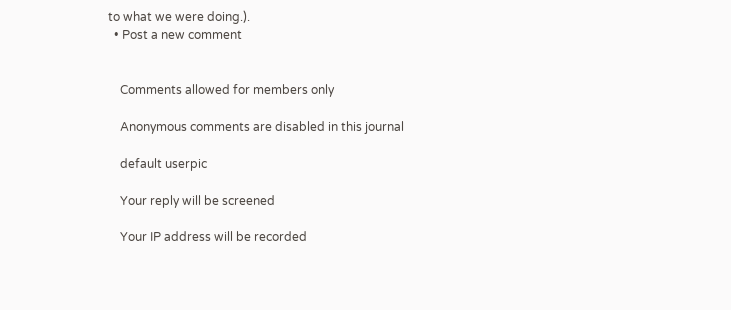to what we were doing.).
  • Post a new comment


    Comments allowed for members only

    Anonymous comments are disabled in this journal

    default userpic

    Your reply will be screened

    Your IP address will be recorded